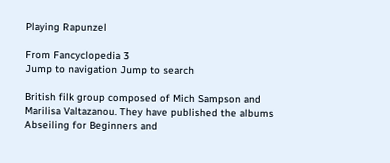Playing Rapunzel

From Fancyclopedia 3
Jump to navigation Jump to search

British filk group composed of Mich Sampson and Marilisa Valtazanou. They have published the albums Abseiling for Beginners and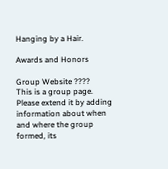Hanging by a Hair.

Awards and Honors

Group Website ????
This is a group page. Please extend it by adding information about when and where the group formed, its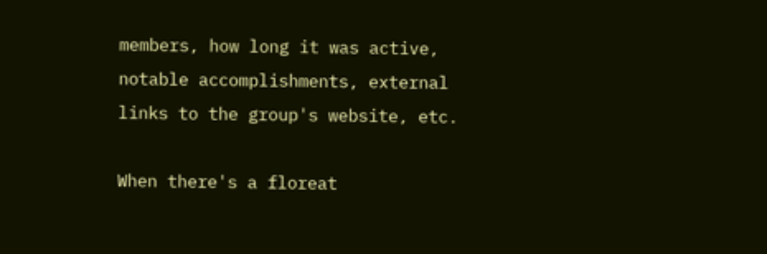members, how long it was active, notable accomplishments, external links to the group's website, etc.

When there's a floreat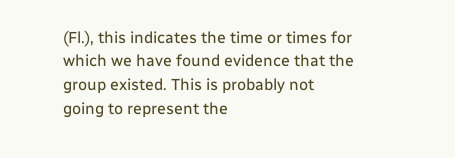(Fl.), this indicates the time or times for which we have found evidence that the group existed. This is probably not going to represent the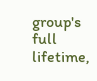group's full lifetime,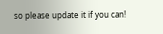so please update it if you can!